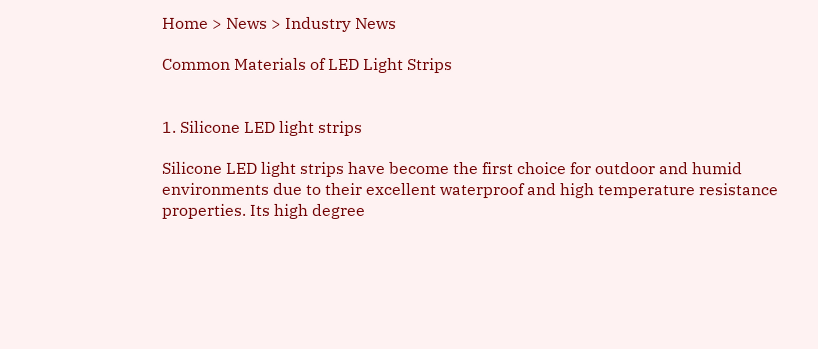Home > News > Industry News

Common Materials of LED Light Strips


1. Silicone LED light strips

Silicone LED light strips have become the first choice for outdoor and humid environments due to their excellent waterproof and high temperature resistance properties. Its high degree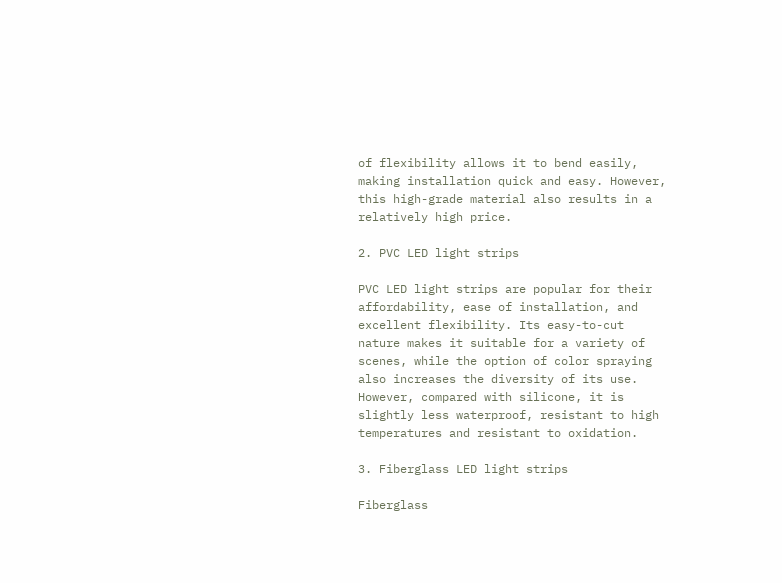of flexibility allows it to bend easily, making installation quick and easy. However, this high-grade material also results in a relatively high price.

2. PVC LED light strips

PVC LED light strips are popular for their affordability, ease of installation, and excellent flexibility. Its easy-to-cut nature makes it suitable for a variety of scenes, while the option of color spraying also increases the diversity of its use. However, compared with silicone, it is slightly less waterproof, resistant to high temperatures and resistant to oxidation.

3. Fiberglass LED light strips

Fiberglass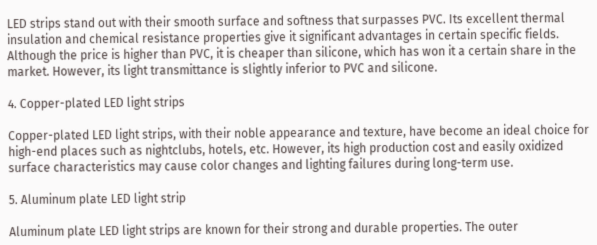LED strips stand out with their smooth surface and softness that surpasses PVC. Its excellent thermal insulation and chemical resistance properties give it significant advantages in certain specific fields. Although the price is higher than PVC, it is cheaper than silicone, which has won it a certain share in the market. However, its light transmittance is slightly inferior to PVC and silicone.

4. Copper-plated LED light strips

Copper-plated LED light strips, with their noble appearance and texture, have become an ideal choice for high-end places such as nightclubs, hotels, etc. However, its high production cost and easily oxidized surface characteristics may cause color changes and lighting failures during long-term use.

5. Aluminum plate LED light strip

Aluminum plate LED light strips are known for their strong and durable properties. The outer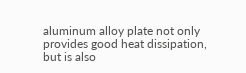aluminum alloy plate not only provides good heat dissipation, but is also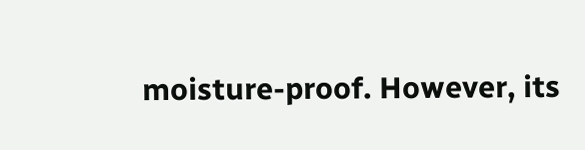moisture-proof. However, its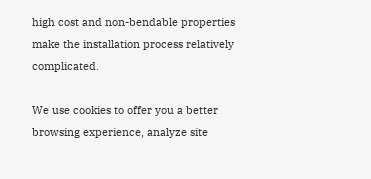high cost and non-bendable properties make the installation process relatively complicated.

We use cookies to offer you a better browsing experience, analyze site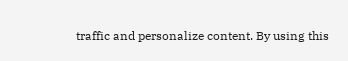traffic and personalize content. By using this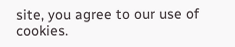site, you agree to our use of cookies.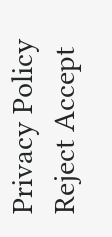Privacy Policy
Reject Accept